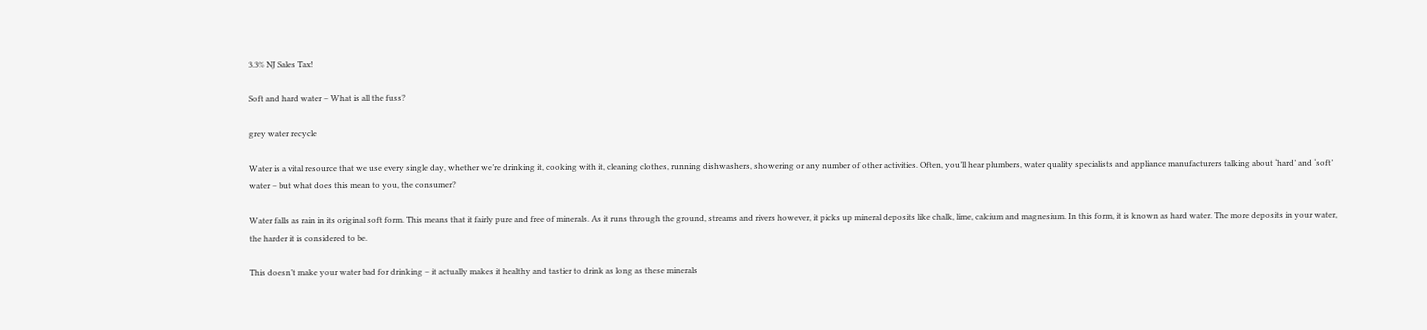3.3% NJ Sales Tax!

Soft and hard water – What is all the fuss?

grey water recycle

Water is a vital resource that we use every single day, whether we’re drinking it, cooking with it, cleaning clothes, running dishwashers, showering or any number of other activities. Often, you’ll hear plumbers, water quality specialists and appliance manufacturers talking about ‘hard’ and ‘soft’ water – but what does this mean to you, the consumer?

Water falls as rain in its original soft form. This means that it fairly pure and free of minerals. As it runs through the ground, streams and rivers however, it picks up mineral deposits like chalk, lime, calcium and magnesium. In this form, it is known as hard water. The more deposits in your water, the harder it is considered to be.

This doesn’t make your water bad for drinking – it actually makes it healthy and tastier to drink as long as these minerals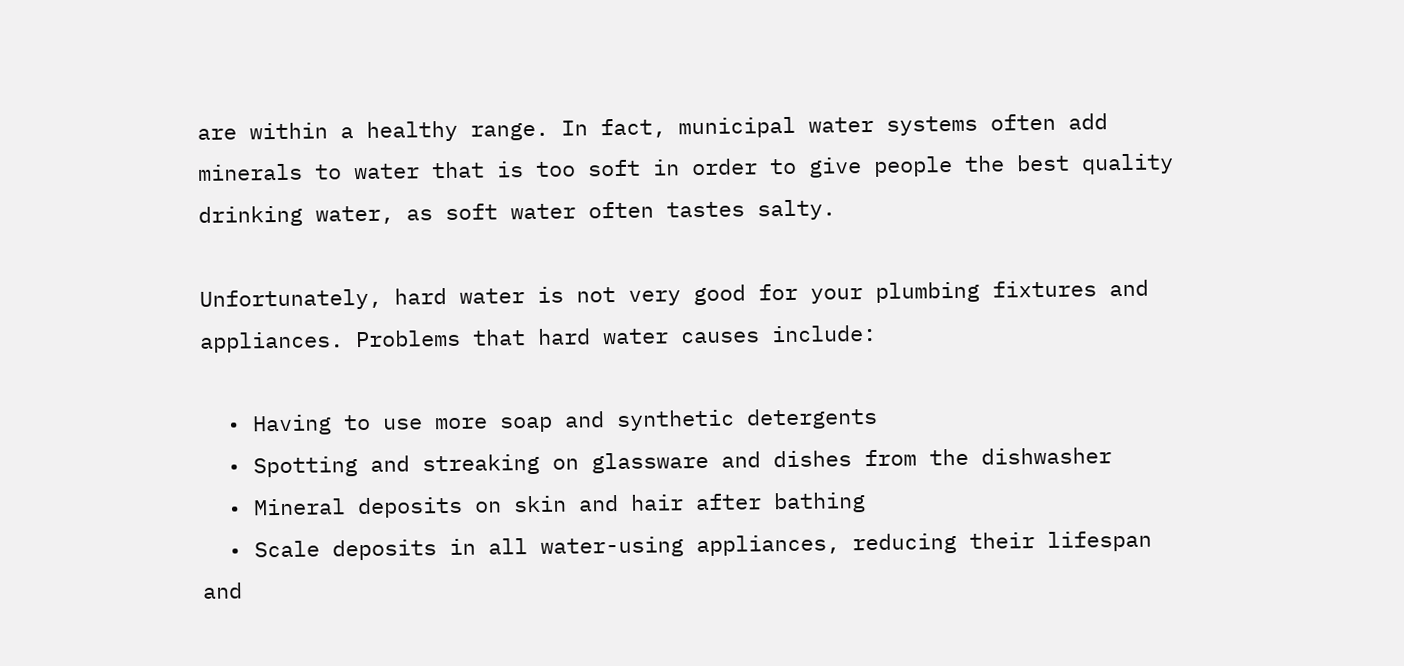are within a healthy range. In fact, municipal water systems often add minerals to water that is too soft in order to give people the best quality drinking water, as soft water often tastes salty.

Unfortunately, hard water is not very good for your plumbing fixtures and appliances. Problems that hard water causes include:

  • Having to use more soap and synthetic detergents
  • Spotting and streaking on glassware and dishes from the dishwasher
  • Mineral deposits on skin and hair after bathing
  • Scale deposits in all water-using appliances, reducing their lifespan and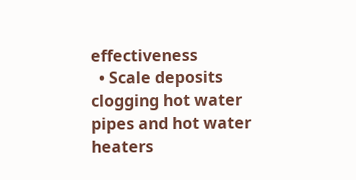effectiveness
  • Scale deposits clogging hot water pipes and hot water heaters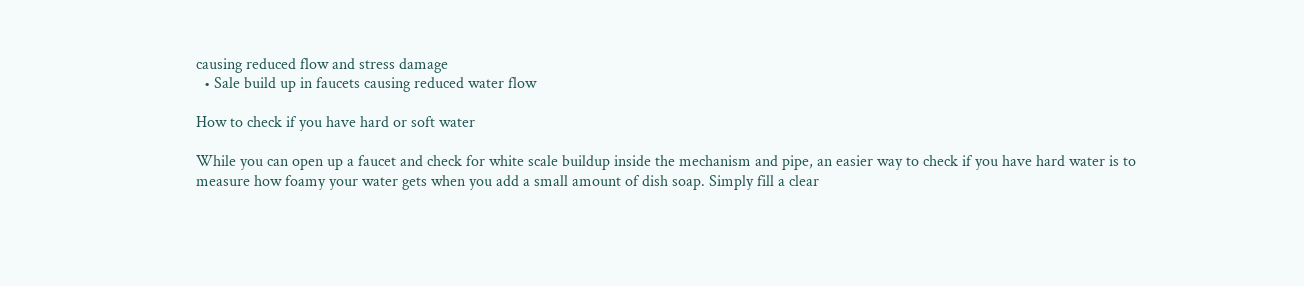causing reduced flow and stress damage
  • Sale build up in faucets causing reduced water flow

How to check if you have hard or soft water

While you can open up a faucet and check for white scale buildup inside the mechanism and pipe, an easier way to check if you have hard water is to measure how foamy your water gets when you add a small amount of dish soap. Simply fill a clear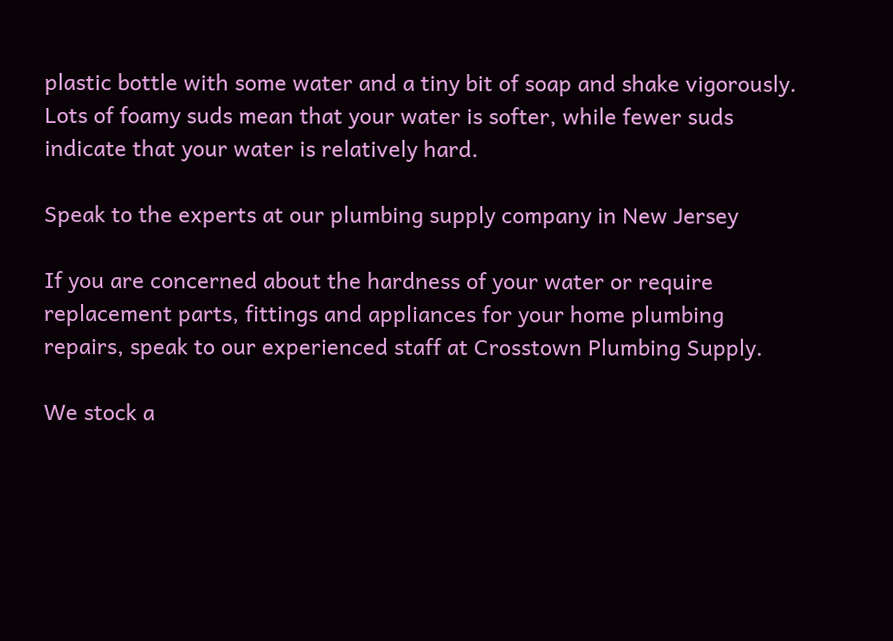plastic bottle with some water and a tiny bit of soap and shake vigorously. Lots of foamy suds mean that your water is softer, while fewer suds indicate that your water is relatively hard.

Speak to the experts at our plumbing supply company in New Jersey

If you are concerned about the hardness of your water or require replacement parts, fittings and appliances for your home plumbing repairs, speak to our experienced staff at Crosstown Plumbing Supply.

We stock a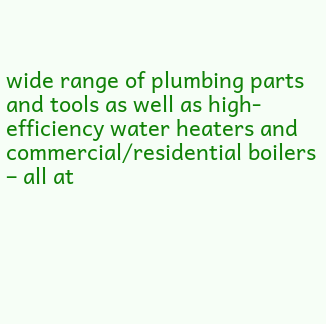wide range of plumbing parts and tools as well as high-efficiency water heaters and commercial/residential boilers – all at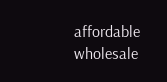affordable wholesale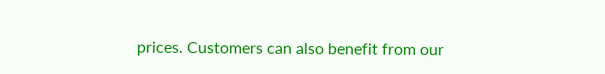prices. Customers can also benefit from our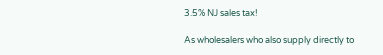3.5% NJ sales tax!

As wholesalers who also supply directly to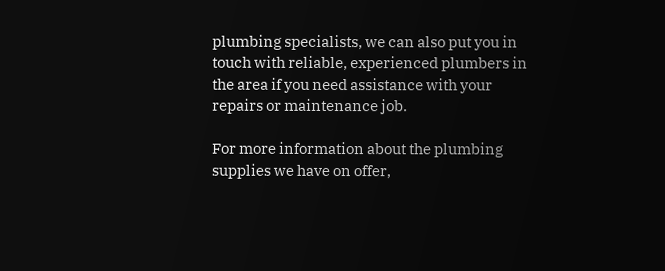plumbing specialists, we can also put you in touch with reliable, experienced plumbers in the area if you need assistance with your repairs or maintenance job.

For more information about the plumbing supplies we have on offer,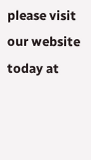please visit our website today at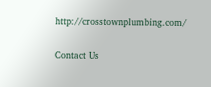http://crosstownplumbing.com/

Contact Us